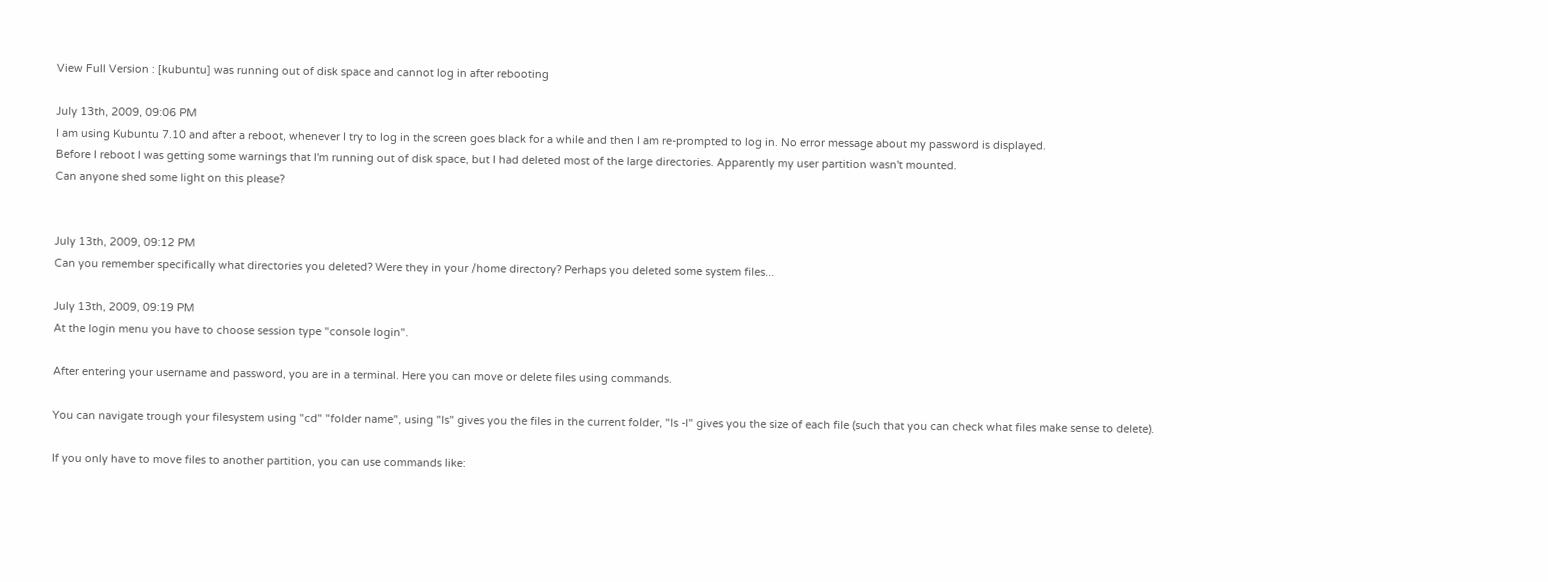View Full Version : [kubuntu] was running out of disk space and cannot log in after rebooting

July 13th, 2009, 09:06 PM
I am using Kubuntu 7.10 and after a reboot, whenever I try to log in the screen goes black for a while and then I am re-prompted to log in. No error message about my password is displayed.
Before I reboot I was getting some warnings that I'm running out of disk space, but I had deleted most of the large directories. Apparently my user partition wasn't mounted.
Can anyone shed some light on this please?


July 13th, 2009, 09:12 PM
Can you remember specifically what directories you deleted? Were they in your /home directory? Perhaps you deleted some system files...

July 13th, 2009, 09:19 PM
At the login menu you have to choose session type "console login".

After entering your username and password, you are in a terminal. Here you can move or delete files using commands.

You can navigate trough your filesystem using "cd" "folder name", using "ls" gives you the files in the current folder, "ls -l" gives you the size of each file (such that you can check what files make sense to delete).

If you only have to move files to another partition, you can use commands like: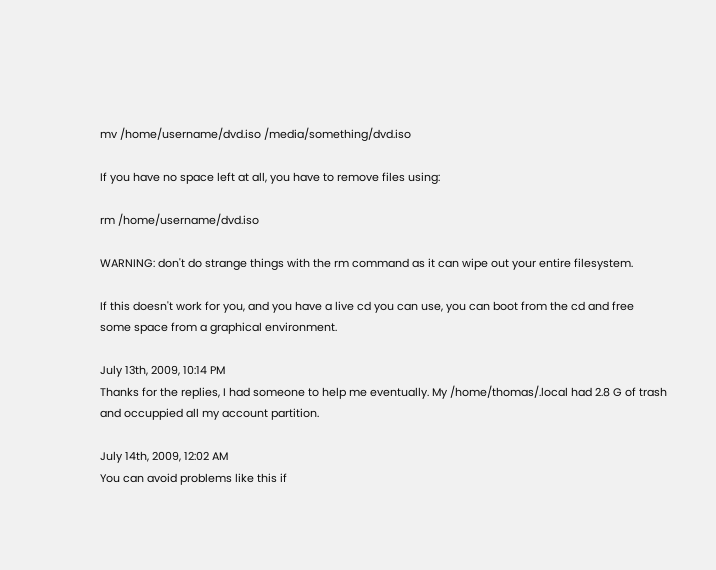mv /home/username/dvd.iso /media/something/dvd.iso

If you have no space left at all, you have to remove files using:

rm /home/username/dvd.iso

WARNING: don't do strange things with the rm command as it can wipe out your entire filesystem.

If this doesn't work for you, and you have a live cd you can use, you can boot from the cd and free some space from a graphical environment.

July 13th, 2009, 10:14 PM
Thanks for the replies, I had someone to help me eventually. My /home/thomas/.local had 2.8 G of trash and occuppied all my account partition.

July 14th, 2009, 12:02 AM
You can avoid problems like this if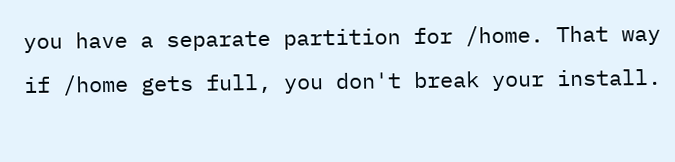you have a separate partition for /home. That way if /home gets full, you don't break your install.